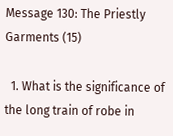Message 130: The Priestly Garments (15)

  1. What is the significance of the long train of robe in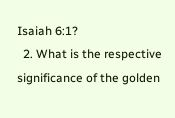Isaiah 6:1?
  2. What is the respective significance of the golden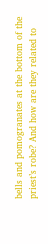bells and pomogranates at the bottom of the priest’s robe? And how are they related to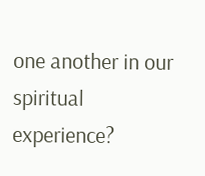one another in our spiritual experience?